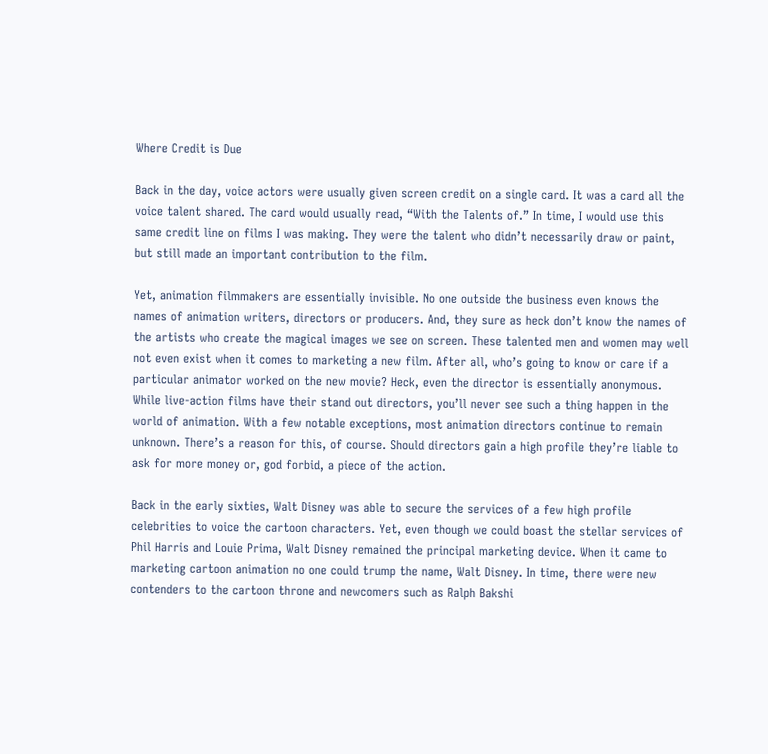Where Credit is Due

Back in the day, voice actors were usually given screen credit on a single card. It was a card all the voice talent shared. The card would usually read, “With the Talents of.” In time, I would use this same credit line on films I was making. They were the talent who didn’t necessarily draw or paint, but still made an important contribution to the film.

Yet, animation filmmakers are essentially invisible. No one outside the business even knows the names of animation writers, directors or producers. And, they sure as heck don’t know the names of the artists who create the magical images we see on screen. These talented men and women may well not even exist when it comes to marketing a new film. After all, who’s going to know or care if a particular animator worked on the new movie? Heck, even the director is essentially anonymous. While live-action films have their stand out directors, you’ll never see such a thing happen in the world of animation. With a few notable exceptions, most animation directors continue to remain unknown. There’s a reason for this, of course. Should directors gain a high profile they’re liable to ask for more money or, god forbid, a piece of the action.

Back in the early sixties, Walt Disney was able to secure the services of a few high profile celebrities to voice the cartoon characters. Yet, even though we could boast the stellar services of Phil Harris and Louie Prima, Walt Disney remained the principal marketing device. When it came to marketing cartoon animation no one could trump the name, Walt Disney. In time, there were new contenders to the cartoon throne and newcomers such as Ralph Bakshi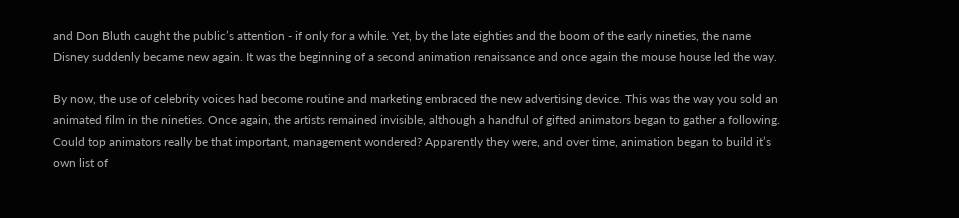and Don Bluth caught the public’s attention - if only for a while. Yet, by the late eighties and the boom of the early nineties, the name Disney suddenly became new again. It was the beginning of a second animation renaissance and once again the mouse house led the way.

By now, the use of celebrity voices had become routine and marketing embraced the new advertising device. This was the way you sold an animated film in the nineties. Once again, the artists remained invisible, although a handful of gifted animators began to gather a following. Could top animators really be that important, management wondered? Apparently they were, and over time, animation began to build it’s own list of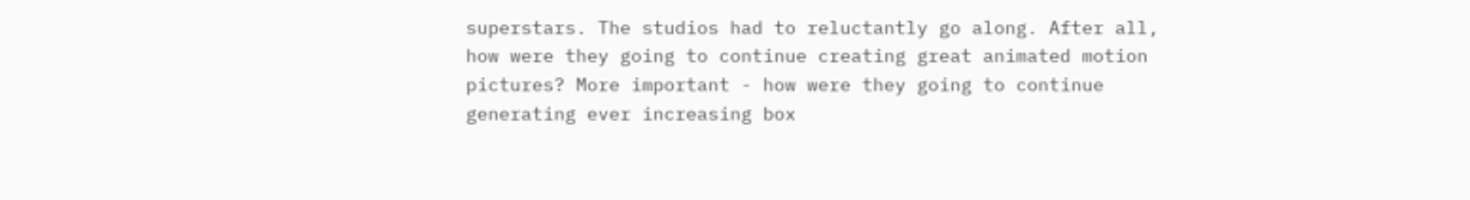superstars. The studios had to reluctantly go along. After all, how were they going to continue creating great animated motion pictures? More important - how were they going to continue generating ever increasing box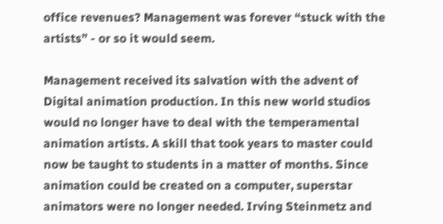office revenues? Management was forever “stuck with the artists” - or so it would seem.

Management received its salvation with the advent of Digital animation production. In this new world studios would no longer have to deal with the temperamental animation artists. A skill that took years to master could now be taught to students in a matter of months. Since animation could be created on a computer, superstar animators were no longer needed. Irving Steinmetz and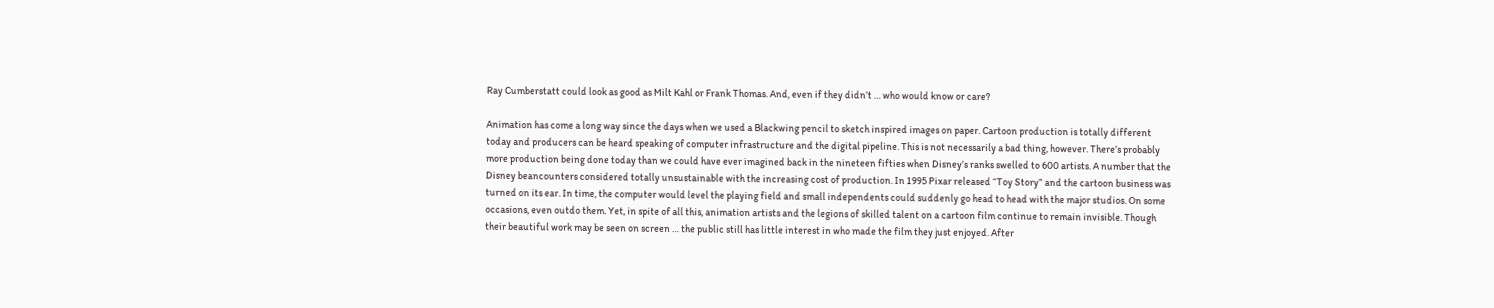Ray Cumberstatt could look as good as Milt Kahl or Frank Thomas. And, even if they didn’t … who would know or care?

Animation has come a long way since the days when we used a Blackwing pencil to sketch inspired images on paper. Cartoon production is totally different today and producers can be heard speaking of computer infrastructure and the digital pipeline. This is not necessarily a bad thing, however. There’s probably more production being done today than we could have ever imagined back in the nineteen fifties when Disney’s ranks swelled to 600 artists. A number that the Disney beancounters considered totally unsustainable with the increasing cost of production. In 1995 Pixar released “Toy Story” and the cartoon business was turned on its ear. In time, the computer would level the playing field and small independents could suddenly go head to head with the major studios. On some occasions, even outdo them. Yet, in spite of all this, animation artists and the legions of skilled talent on a cartoon film continue to remain invisible. Though their beautiful work may be seen on screen … the public still has little interest in who made the film they just enjoyed. After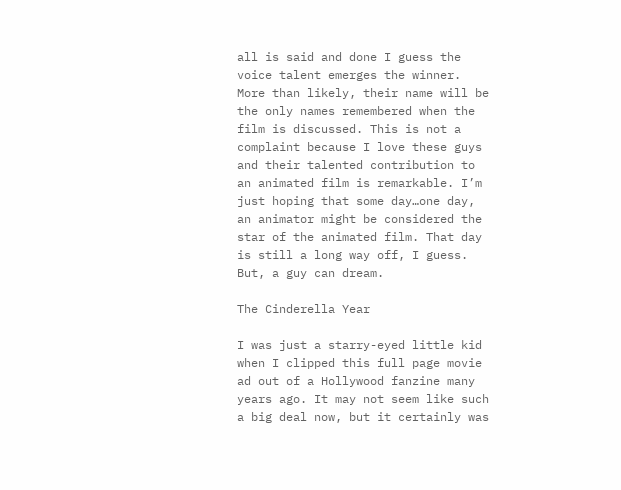all is said and done I guess the voice talent emerges the winner. More than likely, their name will be the only names remembered when the film is discussed. This is not a complaint because I love these guys and their talented contribution to an animated film is remarkable. I’m just hoping that some day…one day, an animator might be considered the star of the animated film. That day is still a long way off, I guess. But, a guy can dream.

The Cinderella Year

I was just a starry-eyed little kid when I clipped this full page movie ad out of a Hollywood fanzine many years ago. It may not seem like such a big deal now, but it certainly was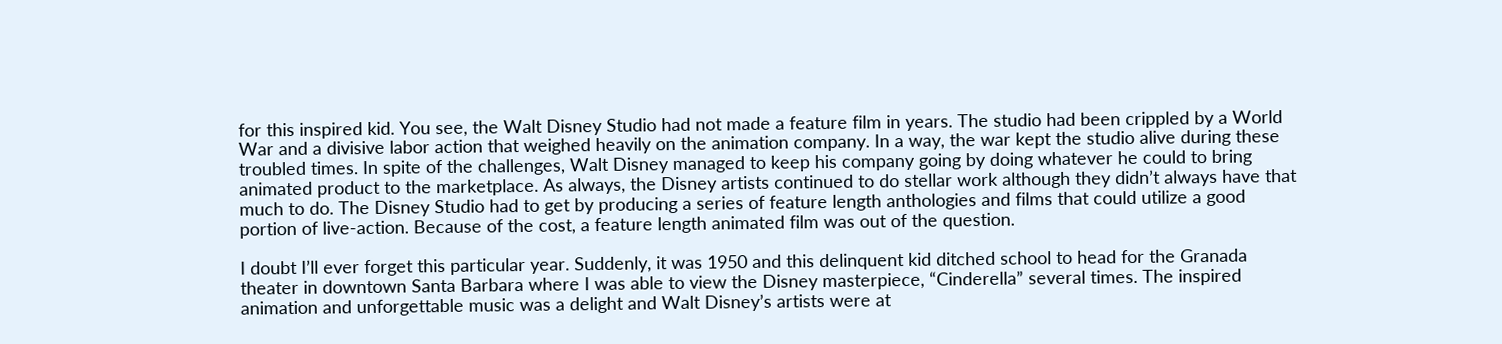for this inspired kid. You see, the Walt Disney Studio had not made a feature film in years. The studio had been crippled by a World War and a divisive labor action that weighed heavily on the animation company. In a way, the war kept the studio alive during these troubled times. In spite of the challenges, Walt Disney managed to keep his company going by doing whatever he could to bring animated product to the marketplace. As always, the Disney artists continued to do stellar work although they didn’t always have that much to do. The Disney Studio had to get by producing a series of feature length anthologies and films that could utilize a good portion of live-action. Because of the cost, a feature length animated film was out of the question.

I doubt I’ll ever forget this particular year. Suddenly, it was 1950 and this delinquent kid ditched school to head for the Granada theater in downtown Santa Barbara where I was able to view the Disney masterpiece, “Cinderella” several times. The inspired animation and unforgettable music was a delight and Walt Disney’s artists were at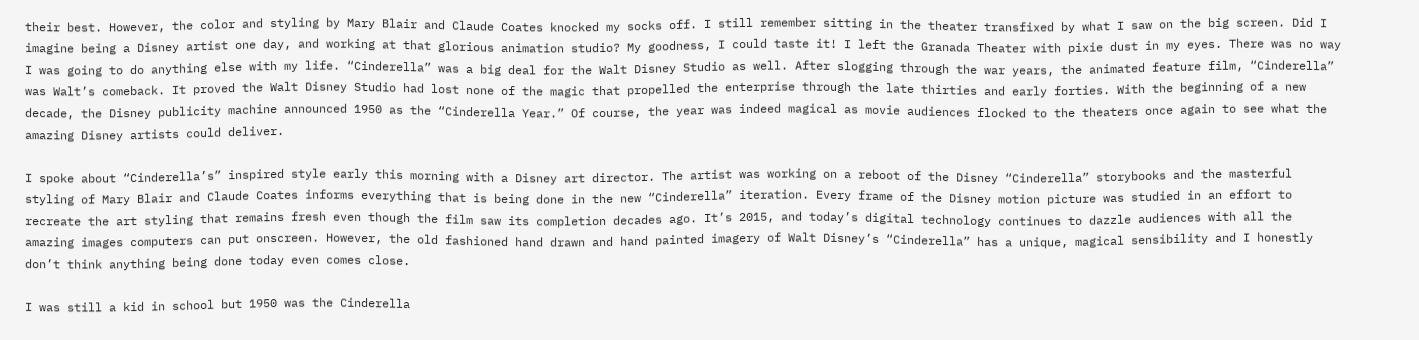their best. However, the color and styling by Mary Blair and Claude Coates knocked my socks off. I still remember sitting in the theater transfixed by what I saw on the big screen. Did I imagine being a Disney artist one day, and working at that glorious animation studio? My goodness, I could taste it! I left the Granada Theater with pixie dust in my eyes. There was no way I was going to do anything else with my life. “Cinderella” was a big deal for the Walt Disney Studio as well. After slogging through the war years, the animated feature film, “Cinderella” was Walt’s comeback. It proved the Walt Disney Studio had lost none of the magic that propelled the enterprise through the late thirties and early forties. With the beginning of a new decade, the Disney publicity machine announced 1950 as the “Cinderella Year.” Of course, the year was indeed magical as movie audiences flocked to the theaters once again to see what the amazing Disney artists could deliver.

I spoke about “Cinderella’s” inspired style early this morning with a Disney art director. The artist was working on a reboot of the Disney “Cinderella” storybooks and the masterful styling of Mary Blair and Claude Coates informs everything that is being done in the new “Cinderella” iteration. Every frame of the Disney motion picture was studied in an effort to recreate the art styling that remains fresh even though the film saw its completion decades ago. It’s 2015, and today’s digital technology continues to dazzle audiences with all the amazing images computers can put onscreen. However, the old fashioned hand drawn and hand painted imagery of Walt Disney’s “Cinderella” has a unique, magical sensibility and I honestly don’t think anything being done today even comes close.

I was still a kid in school but 1950 was the Cinderella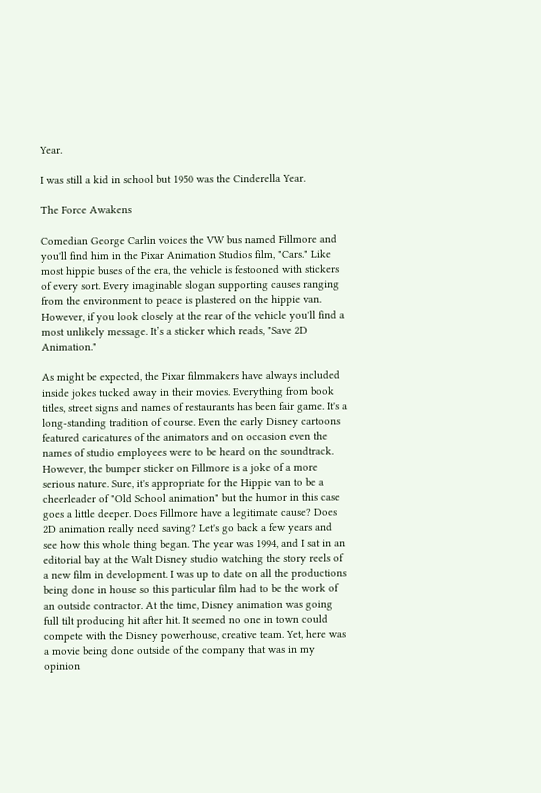Year.

I was still a kid in school but 1950 was the Cinderella Year.

The Force Awakens

Comedian George Carlin voices the VW bus named Fillmore and you'll find him in the Pixar Animation Studios film, "Cars." Like most hippie buses of the era, the vehicle is festooned with stickers of every sort. Every imaginable slogan supporting causes ranging from the environment to peace is plastered on the hippie van. However, if you look closely at the rear of the vehicle you'll find a most unlikely message. It’s a sticker which reads, "Save 2D Animation."

As might be expected, the Pixar filmmakers have always included inside jokes tucked away in their movies. Everything from book titles, street signs and names of restaurants has been fair game. It's a long-standing tradition of course. Even the early Disney cartoons featured caricatures of the animators and on occasion even the names of studio employees were to be heard on the soundtrack. However, the bumper sticker on Fillmore is a joke of a more serious nature. Sure, it's appropriate for the Hippie van to be a cheerleader of "Old School animation" but the humor in this case goes a little deeper. Does Fillmore have a legitimate cause? Does 2D animation really need saving? Let's go back a few years and see how this whole thing began. The year was 1994, and I sat in an editorial bay at the Walt Disney studio watching the story reels of a new film in development. I was up to date on all the productions being done in house so this particular film had to be the work of an outside contractor. At the time, Disney animation was going full tilt producing hit after hit. It seemed no one in town could compete with the Disney powerhouse, creative team. Yet, here was a movie being done outside of the company that was in my opinion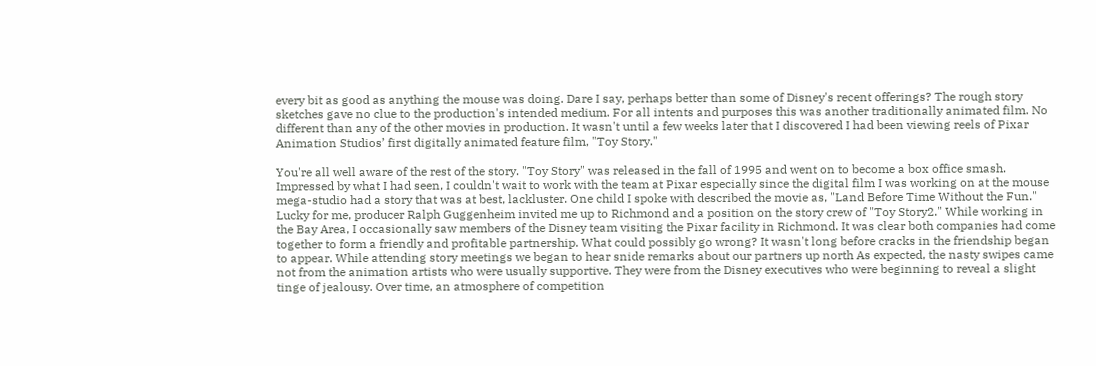every bit as good as anything the mouse was doing. Dare I say, perhaps better than some of Disney's recent offerings? The rough story sketches gave no clue to the production's intended medium. For all intents and purposes this was another traditionally animated film. No different than any of the other movies in production. It wasn't until a few weeks later that I discovered I had been viewing reels of Pixar Animation Studios’ first digitally animated feature film, "Toy Story."

You're all well aware of the rest of the story. "Toy Story" was released in the fall of 1995 and went on to become a box office smash. Impressed by what I had seen, I couldn't wait to work with the team at Pixar especially since the digital film I was working on at the mouse mega-studio had a story that was at best, lackluster. One child I spoke with described the movie as, "Land Before Time Without the Fun." Lucky for me, producer Ralph Guggenheim invited me up to Richmond and a position on the story crew of "Toy Story2." While working in the Bay Area, I occasionally saw members of the Disney team visiting the Pixar facility in Richmond. It was clear both companies had come together to form a friendly and profitable partnership. What could possibly go wrong? It wasn't long before cracks in the friendship began to appear. While attending story meetings we began to hear snide remarks about our partners up north As expected, the nasty swipes came not from the animation artists who were usually supportive. They were from the Disney executives who were beginning to reveal a slight tinge of jealousy. Over time, an atmosphere of competition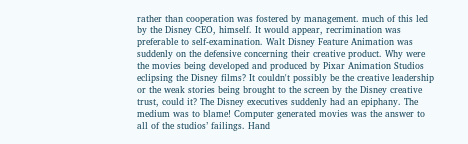rather than cooperation was fostered by management. much of this led by the Disney CEO, himself. It would appear, recrimination was preferable to self-examination. Walt Disney Feature Animation was suddenly on the defensive concerning their creative product. Why were the movies being developed and produced by Pixar Animation Studios eclipsing the Disney films? It couldn't possibly be the creative leadership or the weak stories being brought to the screen by the Disney creative trust, could it? The Disney executives suddenly had an epiphany. The medium was to blame! Computer generated movies was the answer to all of the studios’ failings. Hand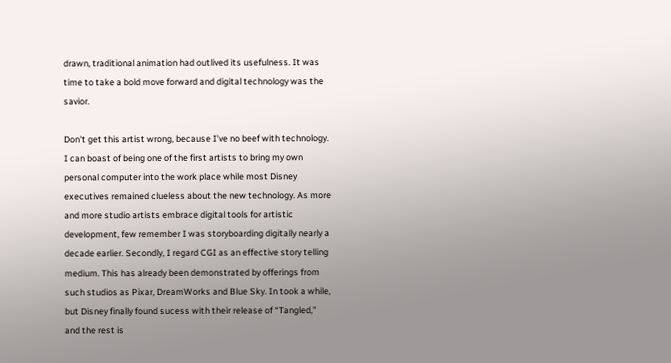drawn, traditional animation had outlived its usefulness. It was time to take a bold move forward and digital technology was the savior.

Don't get this artist wrong, because I’ve no beef with technology. I can boast of being one of the first artists to bring my own personal computer into the work place while most Disney executives remained clueless about the new technology. As more and more studio artists embrace digital tools for artistic development, few remember I was storyboarding digitally nearly a decade earlier. Secondly, I regard CGI as an effective story telling medium. This has already been demonstrated by offerings from such studios as Pixar, DreamWorks and Blue Sky. In took a while, but Disney finally found sucess with their release of “Tangled,” and the rest is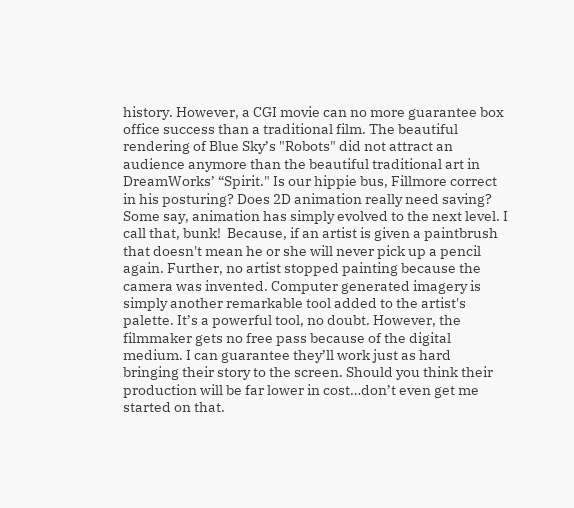history. However, a CGI movie can no more guarantee box office success than a traditional film. The beautiful rendering of Blue Sky’s "Robots" did not attract an audience anymore than the beautiful traditional art in DreamWorks’ “Spirit." Is our hippie bus, Fillmore correct in his posturing? Does 2D animation really need saving? Some say, animation has simply evolved to the next level. I call that, bunk!  Because, if an artist is given a paintbrush that doesn't mean he or she will never pick up a pencil again. Further, no artist stopped painting because the camera was invented. Computer generated imagery is simply another remarkable tool added to the artist's palette. It’s a powerful tool, no doubt. However, the filmmaker gets no free pass because of the digital medium. I can guarantee they’ll work just as hard bringing their story to the screen. Should you think their production will be far lower in cost…don’t even get me started on that.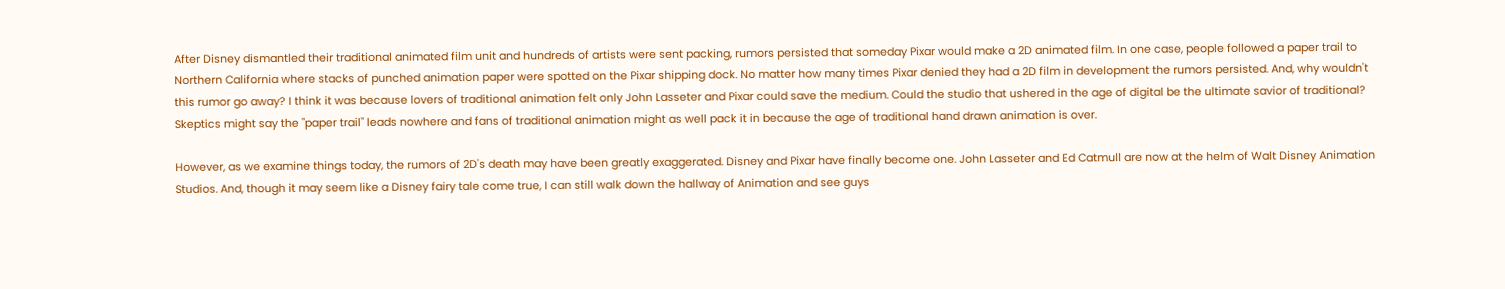After Disney dismantled their traditional animated film unit and hundreds of artists were sent packing, rumors persisted that someday Pixar would make a 2D animated film. In one case, people followed a paper trail to Northern California where stacks of punched animation paper were spotted on the Pixar shipping dock. No matter how many times Pixar denied they had a 2D film in development the rumors persisted. And, why wouldn't this rumor go away? I think it was because lovers of traditional animation felt only John Lasseter and Pixar could save the medium. Could the studio that ushered in the age of digital be the ultimate savior of traditional? Skeptics might say the "paper trail" leads nowhere and fans of traditional animation might as well pack it in because the age of traditional hand drawn animation is over.

However, as we examine things today, the rumors of 2D's death may have been greatly exaggerated. Disney and Pixar have finally become one. John Lasseter and Ed Catmull are now at the helm of Walt Disney Animation Studios. And, though it may seem like a Disney fairy tale come true, I can still walk down the hallway of Animation and see guys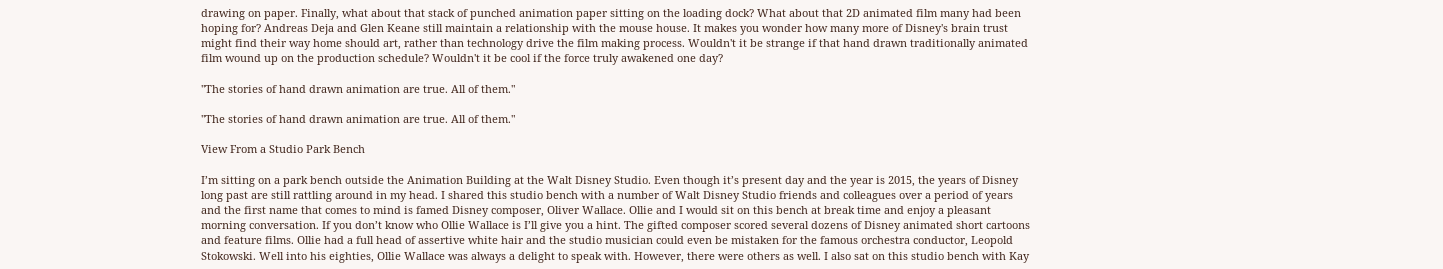drawing on paper. Finally, what about that stack of punched animation paper sitting on the loading dock? What about that 2D animated film many had been hoping for? Andreas Deja and Glen Keane still maintain a relationship with the mouse house. It makes you wonder how many more of Disney's brain trust might find their way home should art, rather than technology drive the film making process. Wouldn't it be strange if that hand drawn traditionally animated film wound up on the production schedule? Wouldn't it be cool if the force truly awakened one day?

"The stories of hand drawn animation are true. All of them."

"The stories of hand drawn animation are true. All of them."

View From a Studio Park Bench

I’m sitting on a park bench outside the Animation Building at the Walt Disney Studio. Even though it’s present day and the year is 2015, the years of Disney long past are still rattling around in my head. I shared this studio bench with a number of Walt Disney Studio friends and colleagues over a period of years and the first name that comes to mind is famed Disney composer, Oliver Wallace. Ollie and I would sit on this bench at break time and enjoy a pleasant morning conversation. If you don’t know who Ollie Wallace is I’ll give you a hint. The gifted composer scored several dozens of Disney animated short cartoons and feature films. Ollie had a full head of assertive white hair and the studio musician could even be mistaken for the famous orchestra conductor, Leopold Stokowski. Well into his eighties, Ollie Wallace was always a delight to speak with. However, there were others as well. I also sat on this studio bench with Kay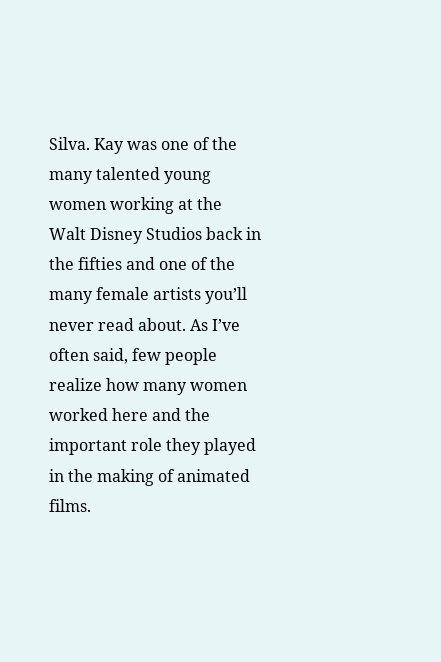Silva. Kay was one of the many talented young women working at the Walt Disney Studios back in the fifties and one of the many female artists you’ll never read about. As I’ve often said, few people realize how many women worked here and the important role they played in the making of animated films.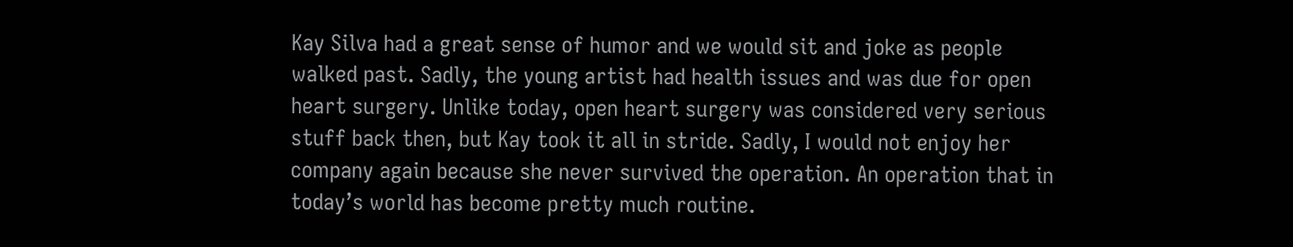Kay Silva had a great sense of humor and we would sit and joke as people walked past. Sadly, the young artist had health issues and was due for open heart surgery. Unlike today, open heart surgery was considered very serious stuff back then, but Kay took it all in stride. Sadly, I would not enjoy her company again because she never survived the operation. An operation that in today’s world has become pretty much routine.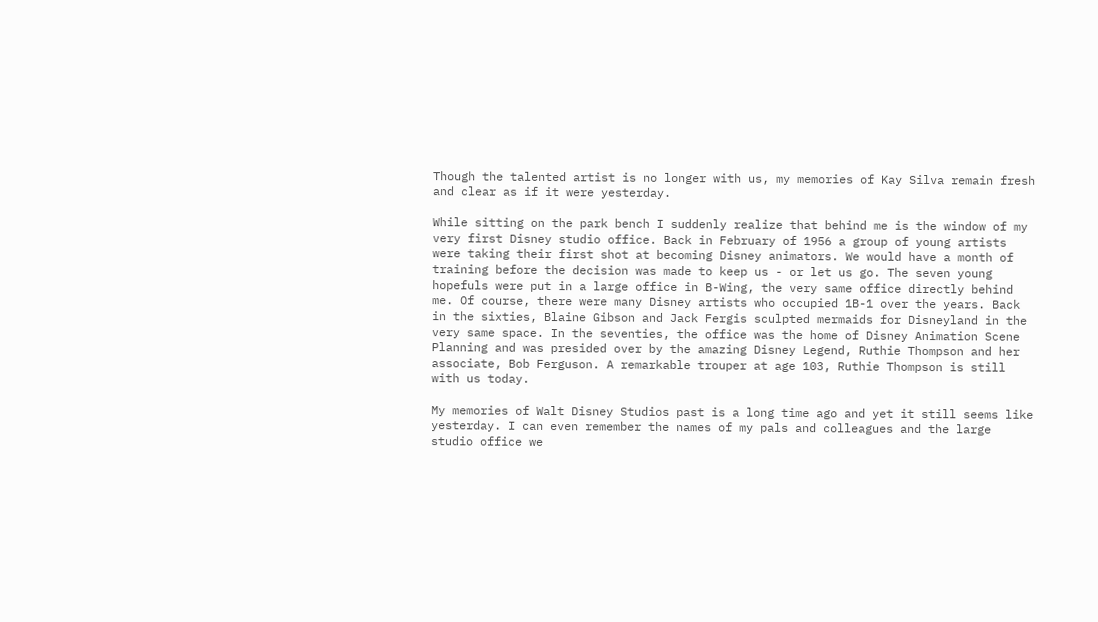Though the talented artist is no longer with us, my memories of Kay Silva remain fresh and clear as if it were yesterday.

While sitting on the park bench I suddenly realize that behind me is the window of my very first Disney studio office. Back in February of 1956 a group of young artists were taking their first shot at becoming Disney animators. We would have a month of training before the decision was made to keep us - or let us go. The seven young hopefuls were put in a large office in B-Wing, the very same office directly behind me. Of course, there were many Disney artists who occupied 1B-1 over the years. Back in the sixties, Blaine Gibson and Jack Fergis sculpted mermaids for Disneyland in the very same space. In the seventies, the office was the home of Disney Animation Scene Planning and was presided over by the amazing Disney Legend, Ruthie Thompson and her associate, Bob Ferguson. A remarkable trouper at age 103, Ruthie Thompson is still with us today.

My memories of Walt Disney Studios past is a long time ago and yet it still seems like yesterday. I can even remember the names of my pals and colleagues and the large studio office we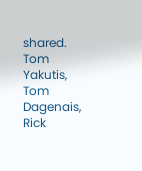shared. Tom Yakutis, Tom Dagenais, Rick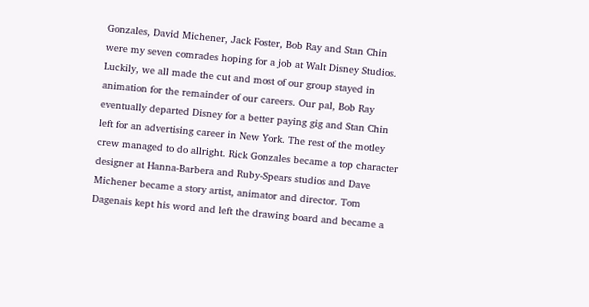Gonzales, David Michener, Jack Foster, Bob Ray and Stan Chin were my seven comrades hoping for a job at Walt Disney Studios. Luckily, we all made the cut and most of our group stayed in animation for the remainder of our careers. Our pal, Bob Ray eventually departed Disney for a better paying gig and Stan Chin left for an advertising career in New York. The rest of the motley crew managed to do allright. Rick Gonzales became a top character designer at Hanna-Barbera and Ruby-Spears studios and Dave Michener became a story artist, animator and director. Tom Dagenais kept his word and left the drawing board and became a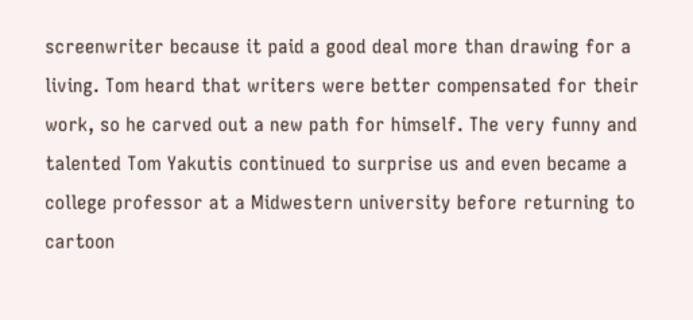screenwriter because it paid a good deal more than drawing for a living. Tom heard that writers were better compensated for their work, so he carved out a new path for himself. The very funny and talented Tom Yakutis continued to surprise us and even became a college professor at a Midwestern university before returning to cartoon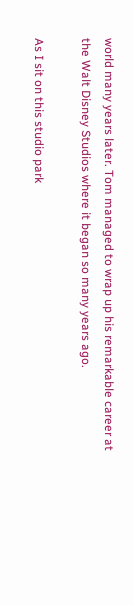world many years later. Tom managed to wrap up his remarkable career at the Walt Disney Studios where it began so many years ago.

As I sit on this studio park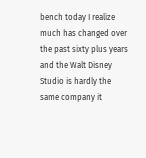bench today I realize much has changed over the past sixty plus years and the Walt Disney Studio is hardly the same company it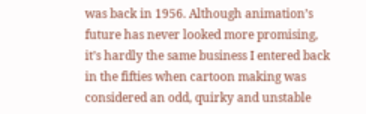was back in 1956. Although animation’s future has never looked more promising, it’s hardly the same business I entered back in the fifties when cartoon making was considered an odd, quirky and unstable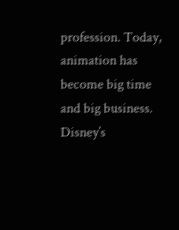profession. Today, animation has become big time and big business. Disney’s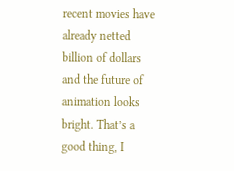recent movies have already netted billion of dollars and the future of animation looks bright. That’s a good thing, I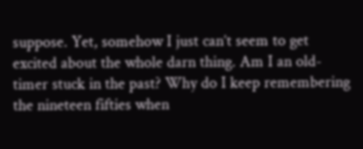suppose. Yet, somehow I just can’t seem to get excited about the whole darn thing. Am I an old-timer stuck in the past? Why do I keep remembering the nineteen fifties when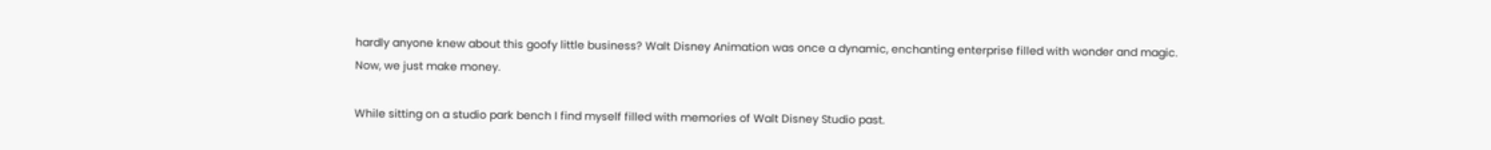hardly anyone knew about this goofy little business? Walt Disney Animation was once a dynamic, enchanting enterprise filled with wonder and magic. Now, we just make money.

While sitting on a studio park bench I find myself filled with memories of Walt Disney Studio past.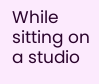While sitting on a studio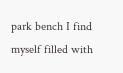park bench I find myself filled with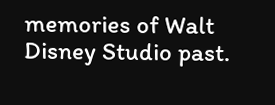memories of Walt Disney Studio past.